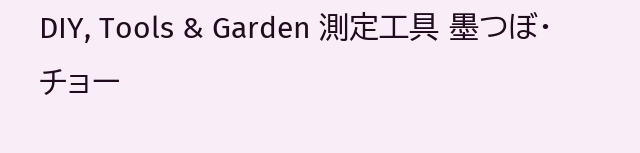DIY, Tools & Garden 測定工具 墨つぼ・チョー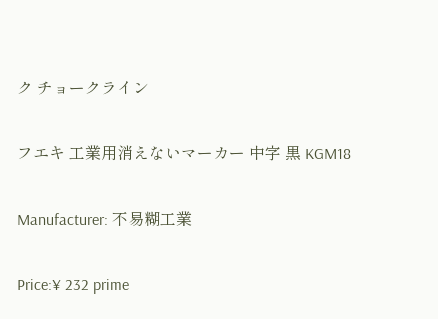ク チョークライン

フエキ 工業用消えないマーカー 中字 黒 KGM18

Manufacturer: 不易糊工業

Price:¥ 232 prime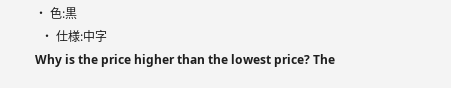• 色:黒
  • 仕様:中字
Why is the price higher than the lowest price? The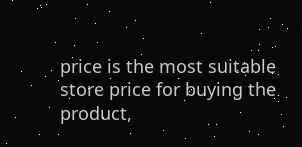price is the most suitable store price for buying the product,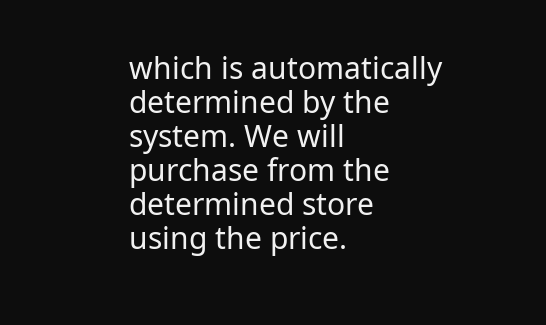which is automatically determined by the system. We will purchase from the determined store using the price.